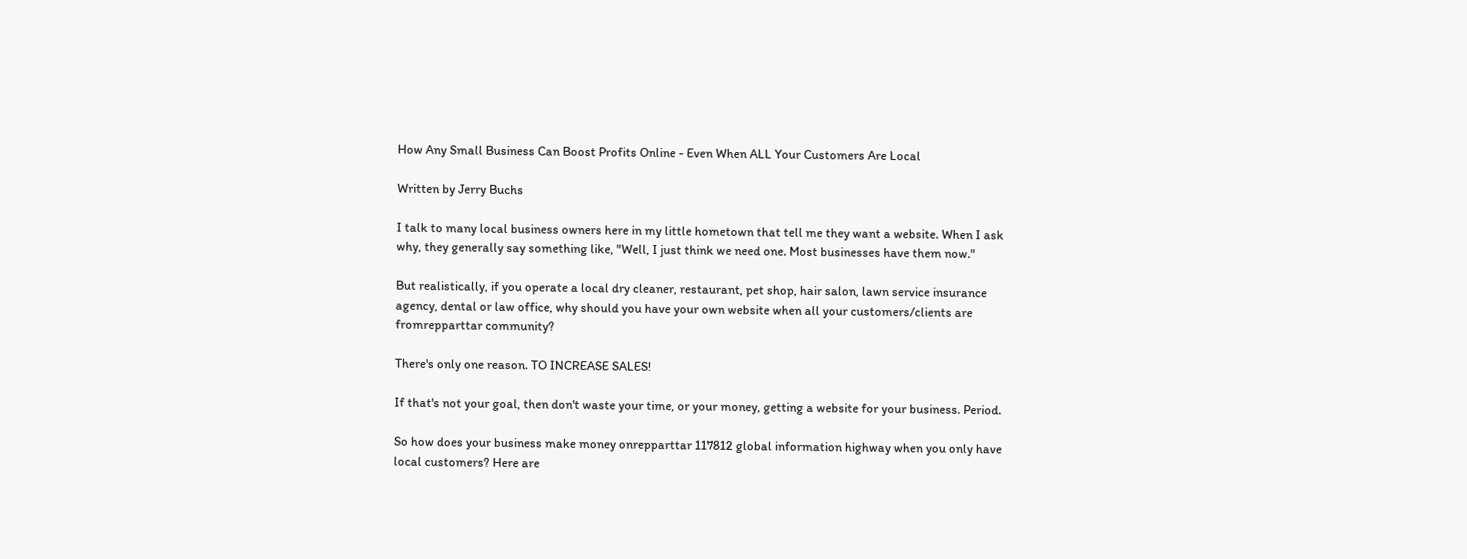How Any Small Business Can Boost Profits Online - Even When ALL Your Customers Are Local

Written by Jerry Buchs

I talk to many local business owners here in my little hometown that tell me they want a website. When I ask why, they generally say something like, "Well, I just think we need one. Most businesses have them now."

But realistically, if you operate a local dry cleaner, restaurant, pet shop, hair salon, lawn service insurance agency, dental or law office, why should you have your own website when all your customers/clients are fromrepparttar community?

There's only one reason. TO INCREASE SALES!

If that's not your goal, then don't waste your time, or your money, getting a website for your business. Period.

So how does your business make money onrepparttar 117812 global information highway when you only have local customers? Here are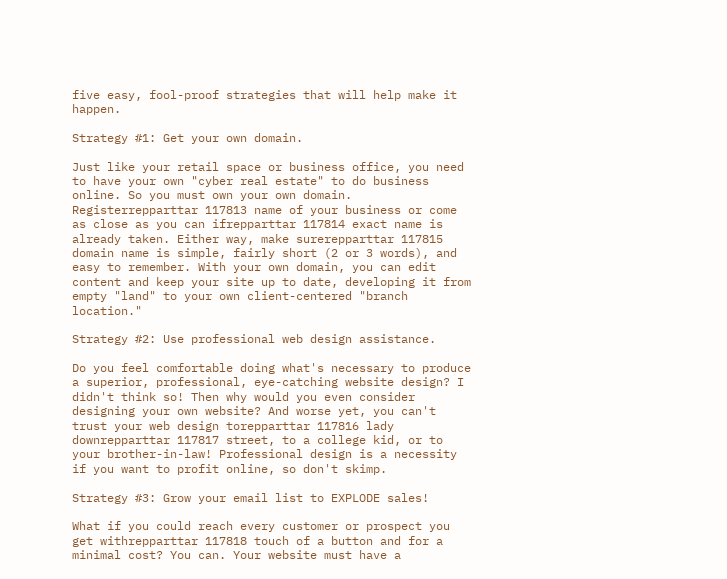five easy, fool-proof strategies that will help make it happen.

Strategy #1: Get your own domain.

Just like your retail space or business office, you need to have your own "cyber real estate" to do business online. So you must own your own domain. Registerrepparttar 117813 name of your business or come as close as you can ifrepparttar 117814 exact name is already taken. Either way, make surerepparttar 117815 domain name is simple, fairly short (2 or 3 words), and easy to remember. With your own domain, you can edit content and keep your site up to date, developing it from empty "land" to your own client-centered "branch location."

Strategy #2: Use professional web design assistance.

Do you feel comfortable doing what's necessary to produce a superior, professional, eye-catching website design? I didn't think so! Then why would you even consider designing your own website? And worse yet, you can't trust your web design torepparttar 117816 lady downrepparttar 117817 street, to a college kid, or to your brother-in-law! Professional design is a necessity if you want to profit online, so don't skimp.

Strategy #3: Grow your email list to EXPLODE sales!

What if you could reach every customer or prospect you get withrepparttar 117818 touch of a button and for a minimal cost? You can. Your website must have a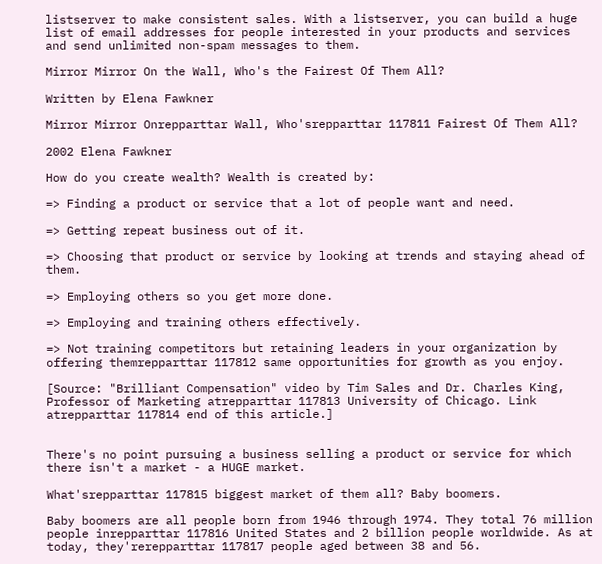listserver to make consistent sales. With a listserver, you can build a huge list of email addresses for people interested in your products and services and send unlimited non-spam messages to them.

Mirror Mirror On the Wall, Who's the Fairest Of Them All?

Written by Elena Fawkner

Mirror Mirror Onrepparttar Wall, Who'srepparttar 117811 Fairest Of Them All?

2002 Elena Fawkner

How do you create wealth? Wealth is created by:

=> Finding a product or service that a lot of people want and need.

=> Getting repeat business out of it.

=> Choosing that product or service by looking at trends and staying ahead of them.

=> Employing others so you get more done.

=> Employing and training others effectively.

=> Not training competitors but retaining leaders in your organization by offering themrepparttar 117812 same opportunities for growth as you enjoy.

[Source: "Brilliant Compensation" video by Tim Sales and Dr. Charles King, Professor of Marketing atrepparttar 117813 University of Chicago. Link atrepparttar 117814 end of this article.]


There's no point pursuing a business selling a product or service for which there isn't a market - a HUGE market.

What'srepparttar 117815 biggest market of them all? Baby boomers.

Baby boomers are all people born from 1946 through 1974. They total 76 million people inrepparttar 117816 United States and 2 billion people worldwide. As at today, they'rerepparttar 117817 people aged between 38 and 56.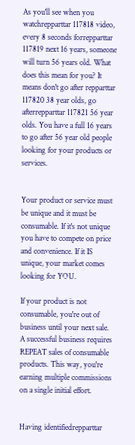As you'll see when you watchrepparttar 117818 video, every 8 seconds forrepparttar 117819 next 16 years, someone will turn 56 years old. What does this mean for you? It means don't go after repparttar 117820 38 year olds, go afterrepparttar 117821 56 year olds. You have a full 16 years to go after 56 year old people looking for your products or services.


Your product or service must be unique and it must be consumable. If it's not unique you have to compete on price and convenience. If it IS unique, your market comes looking for YOU.

If your product is not consumable, you're out of business until your next sale. A successful business requires REPEAT sales of consumable products. This way, you're earning multiple commissions on a single initial effort.


Having identifiedrepparttar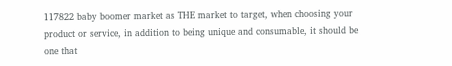117822 baby boomer market as THE market to target, when choosing your product or service, in addition to being unique and consumable, it should be one that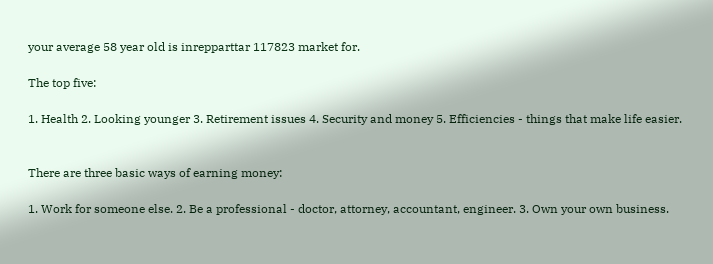your average 58 year old is inrepparttar 117823 market for.

The top five:

1. Health 2. Looking younger 3. Retirement issues 4. Security and money 5. Efficiencies - things that make life easier.


There are three basic ways of earning money:

1. Work for someone else. 2. Be a professional - doctor, attorney, accountant, engineer. 3. Own your own business.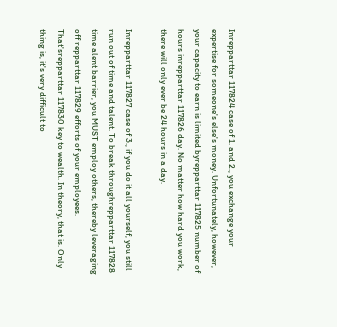Inrepparttar 117824 case of 1. and 2., you exchange your expertise for someone's else's money. Unfortunately, however, your capacity to earn is limited byrepparttar 117825 number of hours inrepparttar 117826 day. No matter how hard you work, there will only ever be 24 hours in a day.

Inrepparttar 117827 case of 3., if you do it all yourself, you still run out of time and talent. To break throughrepparttar 117828 time alent barrier, you MUST employ others, thereby leveraging off repparttar 117829 efforts of your employees. That'srepparttar 117830 key to wealth. In theory, that is. Only thing is, it's very difficult to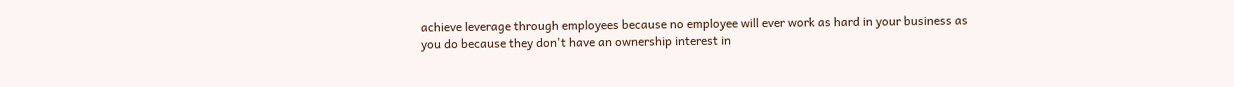achieve leverage through employees because no employee will ever work as hard in your business as you do because they don't have an ownership interest in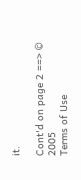it.

Cont'd on page 2 ==> © 2005
Terms of Use